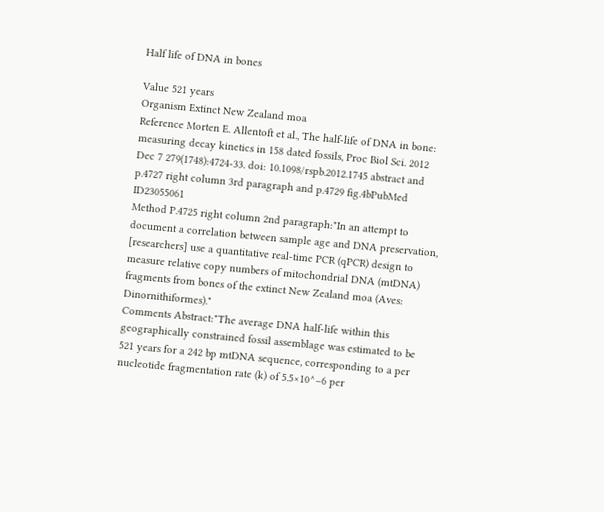Half life of DNA in bones

Value 521 years
Organism Extinct New Zealand moa
Reference Morten E. Allentoft et al., The half-life of DNA in bone: measuring decay kinetics in 158 dated fossils, Proc Biol Sci. 2012 Dec 7 279(1748):4724-33. doi: 10.1098/rspb.2012.1745 abstract and p.4727 right column 3rd paragraph and p.4729 fig.4bPubMed ID23055061
Method P.4725 right column 2nd paragraph:"In an attempt to document a correlation between sample age and DNA preservation, [researchers] use a quantitative real-time PCR (qPCR) design to measure relative copy numbers of mitochondrial DNA (mtDNA) fragments from bones of the extinct New Zealand moa (Aves: Dinornithiformes)."
Comments Abstract:"The average DNA half-life within this geographically constrained fossil assemblage was estimated to be 521 years for a 242 bp mtDNA sequence, corresponding to a per nucleotide fragmentation rate (k) of 5.5×10^–6 per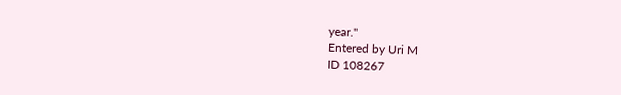year."
Entered by Uri M
ID 108267